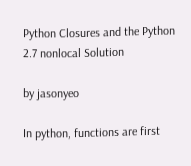Python Closures and the Python 2.7 nonlocal Solution

by jasonyeo

In python, functions are first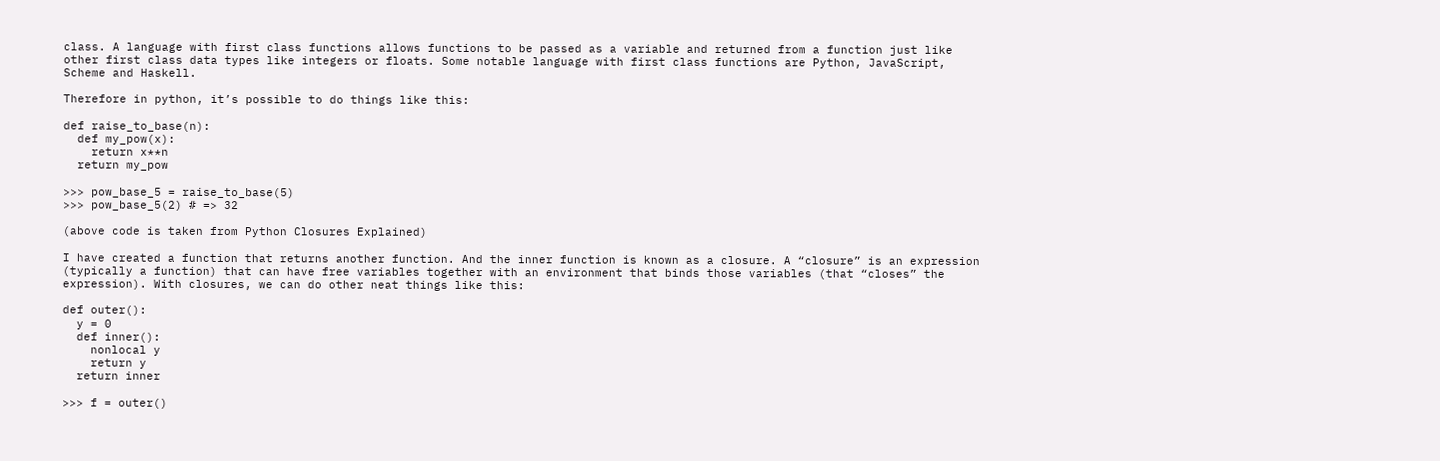class. A language with first class functions allows functions to be passed as a variable and returned from a function just like other first class data types like integers or floats. Some notable language with first class functions are Python, JavaScript, Scheme and Haskell.

Therefore in python, it’s possible to do things like this:

def raise_to_base(n):
  def my_pow(x):
    return x**n
  return my_pow

>>> pow_base_5 = raise_to_base(5)
>>> pow_base_5(2) # => 32

(above code is taken from Python Closures Explained)

I have created a function that returns another function. And the inner function is known as a closure. A “closure” is an expression (typically a function) that can have free variables together with an environment that binds those variables (that “closes” the expression). With closures, we can do other neat things like this:

def outer():
  y = 0
  def inner():
    nonlocal y
    return y
  return inner

>>> f = outer()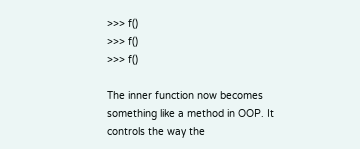>>> f()
>>> f()
>>> f()

The inner function now becomes something like a method in OOP. It controls the way the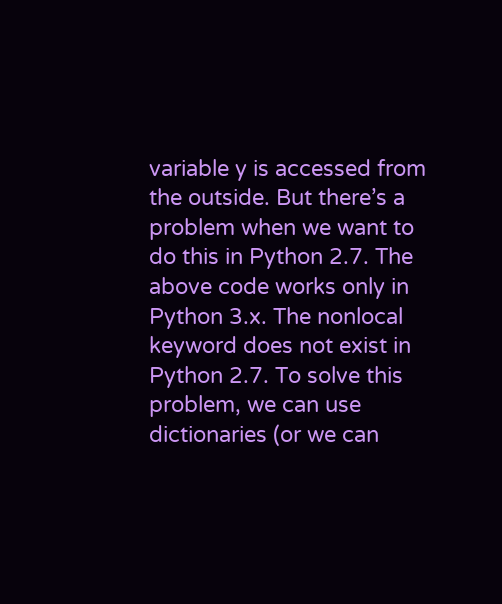variable y is accessed from the outside. But there’s a problem when we want to do this in Python 2.7. The above code works only in Python 3.x. The nonlocal keyword does not exist in Python 2.7. To solve this problem, we can use dictionaries (or we can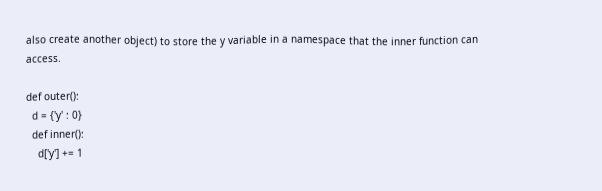also create another object) to store the y variable in a namespace that the inner function can access.

def outer():
  d = {'y' : 0}
  def inner():
    d['y'] += 1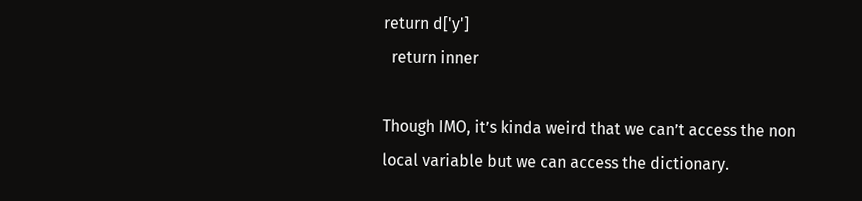return d['y']
  return inner

Though IMO, it’s kinda weird that we can’t access the non local variable but we can access the dictionary.